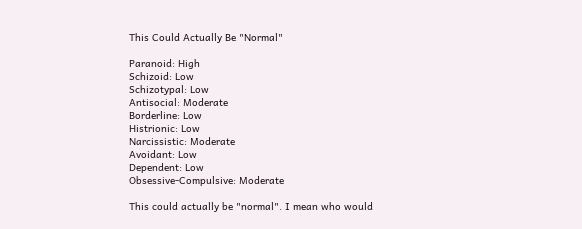This Could Actually Be "Normal"

Paranoid: High
Schizoid: Low
Schizotypal: Low
Antisocial: Moderate
Borderline: Low
Histrionic: Low
Narcissistic: Moderate
Avoidant: Low
Dependent: Low
Obsessive-Compulsive: Moderate

This could actually be "normal". I mean who would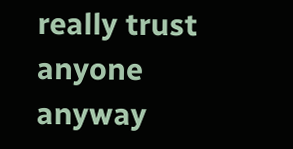really trust anyone anyway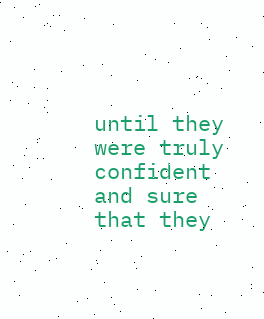until they were truly confident and sure that they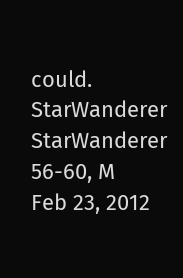could.
StarWanderer StarWanderer
56-60, M
Feb 23, 2012